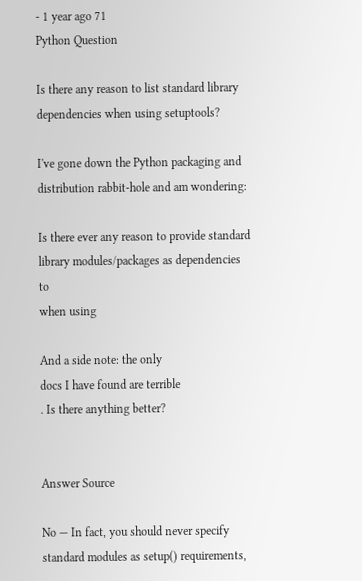- 1 year ago 71
Python Question

Is there any reason to list standard library dependencies when using setuptools?

I've gone down the Python packaging and distribution rabbit-hole and am wondering:

Is there ever any reason to provide standard library modules/packages as dependencies to
when using

And a side note: the only
docs I have found are terrible
. Is there anything better?


Answer Source

No — In fact, you should never specify standard modules as setup() requirements,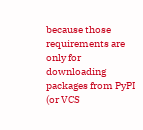because those requirements are only for downloading packages from PyPI (or VCS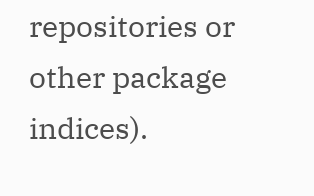repositories or other package indices).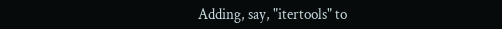Adding, say, "itertools" to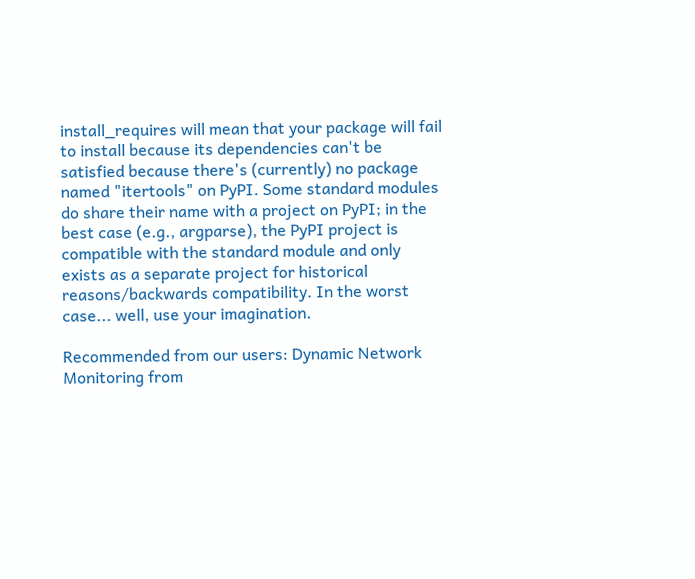install_requires will mean that your package will fail to install because its dependencies can't be satisfied because there's (currently) no package named "itertools" on PyPI. Some standard modules do share their name with a project on PyPI; in the best case (e.g., argparse), the PyPI project is compatible with the standard module and only exists as a separate project for historical reasons/backwards compatibility. In the worst case... well, use your imagination.

Recommended from our users: Dynamic Network Monitoring from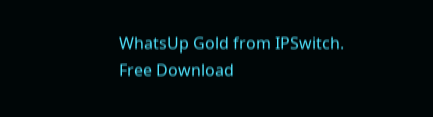WhatsUp Gold from IPSwitch. Free Download